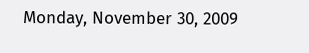Monday, November 30, 2009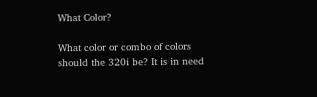What Color?

What color or combo of colors should the 320i be? It is in need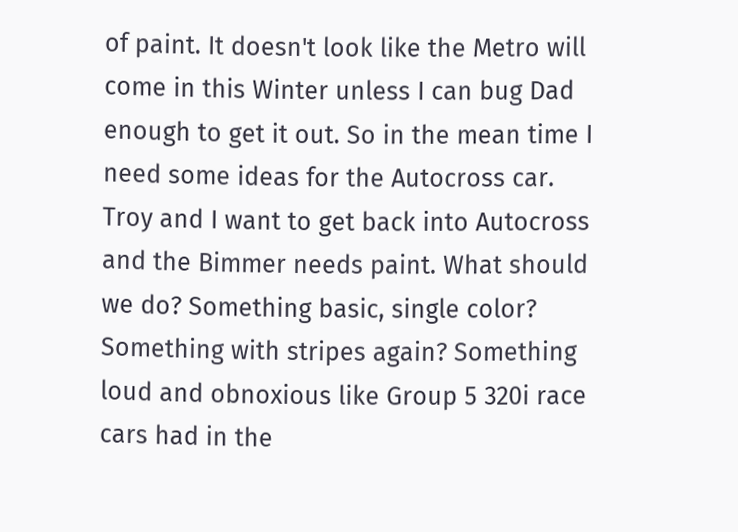of paint. It doesn't look like the Metro will come in this Winter unless I can bug Dad enough to get it out. So in the mean time I need some ideas for the Autocross car. Troy and I want to get back into Autocross and the Bimmer needs paint. What should we do? Something basic, single color? Something with stripes again? Something loud and obnoxious like Group 5 320i race cars had in the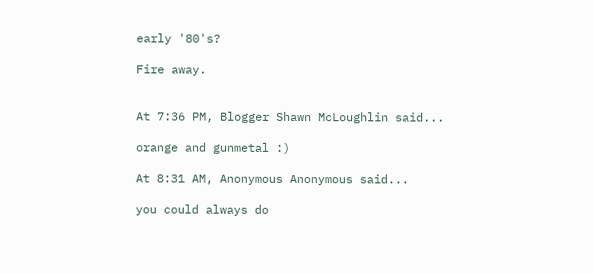early '80's?

Fire away.


At 7:36 PM, Blogger Shawn McLoughlin said...

orange and gunmetal :)

At 8:31 AM, Anonymous Anonymous said...

you could always do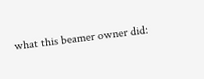what this beamer owner did: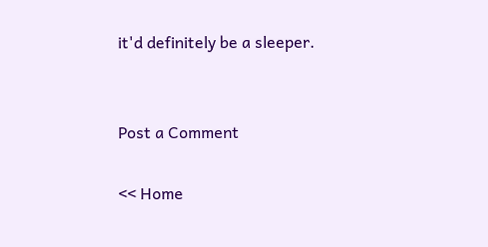it'd definitely be a sleeper.


Post a Comment

<< Home